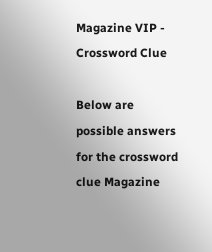Magazine VIP - Crossword Clue

Below are possible answers for the crossword clue Magazine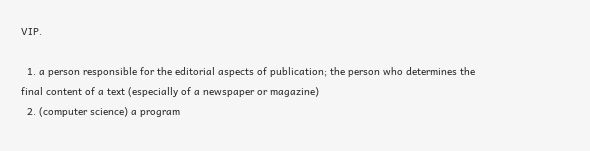VIP.

  1. a person responsible for the editorial aspects of publication; the person who determines the final content of a text (especially of a newspaper or magazine)
  2. (computer science) a program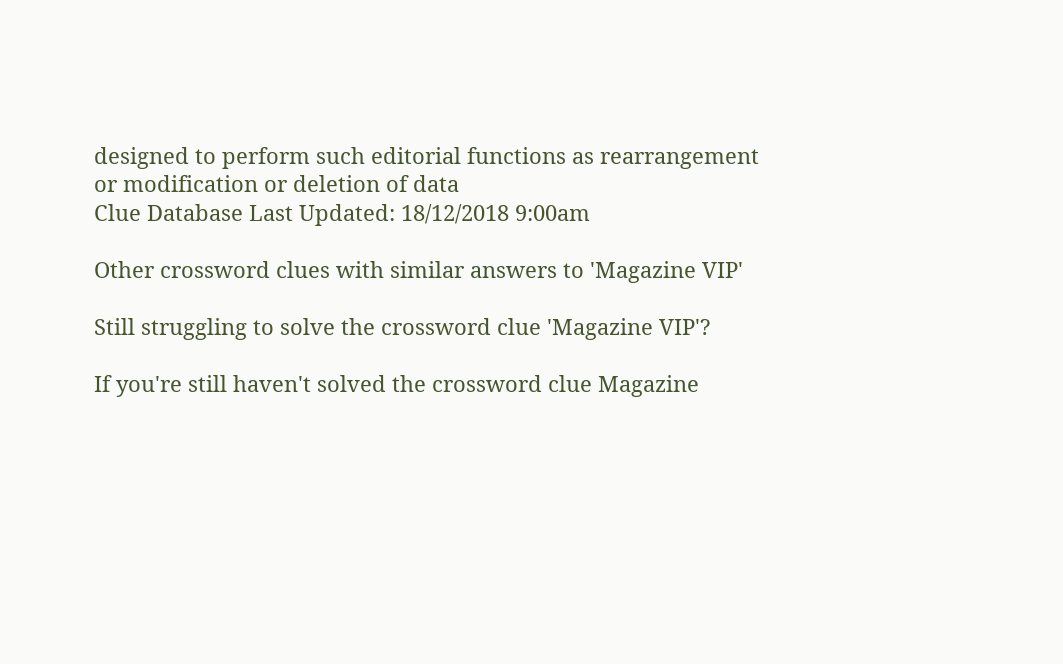designed to perform such editorial functions as rearrangement or modification or deletion of data
Clue Database Last Updated: 18/12/2018 9:00am

Other crossword clues with similar answers to 'Magazine VIP'

Still struggling to solve the crossword clue 'Magazine VIP'?

If you're still haven't solved the crossword clue Magazine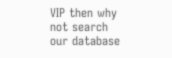VIP then why not search our database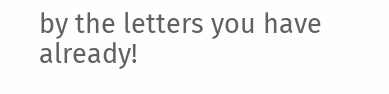by the letters you have already!